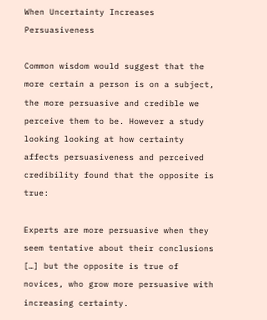When Uncertainty Increases Persuasiveness

Common wisdom would suggest that the more certain a person is on a subject, the more persuasive and credible we perceive them to be. However a study looking looking at how certainty affects persuasiveness and perceived credibility found that the opposite is true:

Experts are more persuasive when they seem tentative about their conclusions […] but the opposite is true of novices, who grow more persuasive with increasing certainty.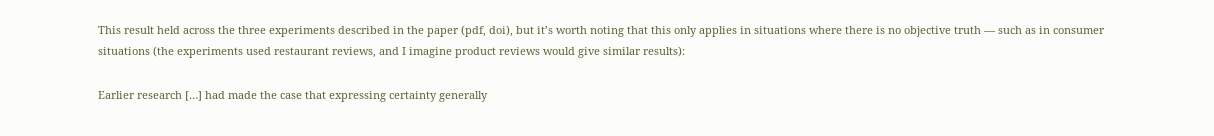This result held across the three experiments described in the paper (pdf, doi), but it’s worth noting that this only applies in situations where there is no objective truth — such as in consumer situations (the experiments used restaurant reviews, and I imagine product reviews would give similar results):

Earlier research […] had made the case that expressing certainty generally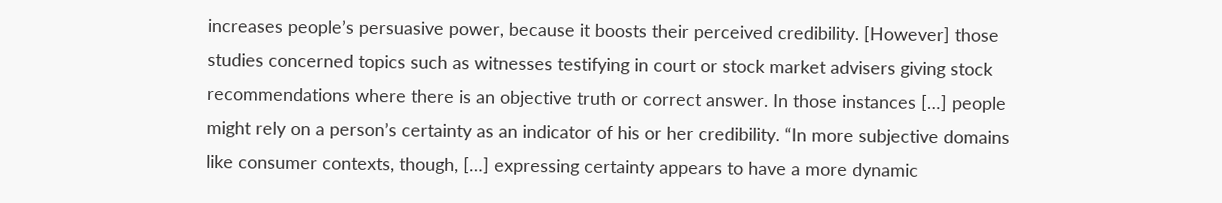increases people’s persuasive power, because it boosts their perceived credibility. [However] those studies concerned topics such as witnesses testifying in court or stock market advisers giving stock recommendations where there is an objective truth or correct answer. In those instances […] people might rely on a person’s certainty as an indicator of his or her credibility. “In more subjective domains like consumer contexts, though, […] expressing certainty appears to have a more dynamic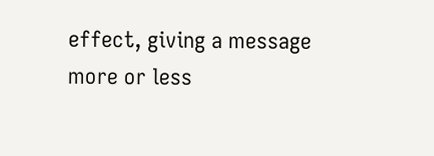effect, giving a message more or less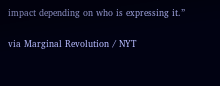impact depending on who is expressing it.”

via Marginal Revolution / NYT